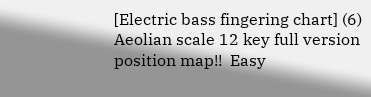[Electric bass fingering chart] (6) Aeolian scale 12 key full version position map!!  Easy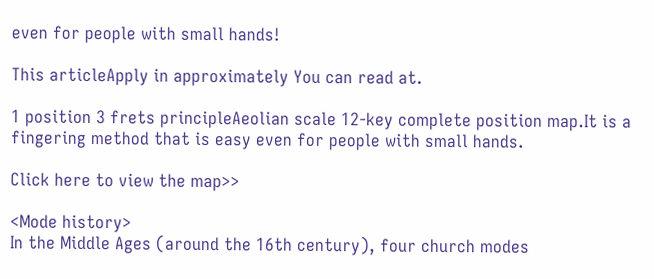even for people with small hands!

This articleApply in approximately You can read at.

1 position 3 frets principleAeolian scale 12-key complete position map.It is a fingering method that is easy even for people with small hands.

Click here to view the map>>

<Mode history>
In the Middle Ages (around the 16th century), four church modes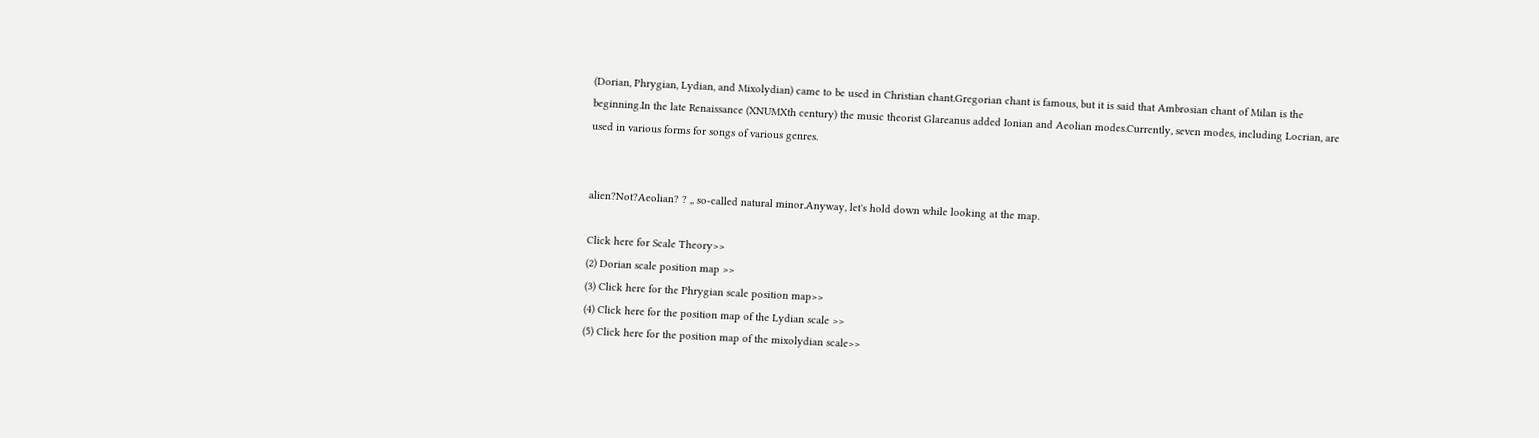(Dorian, Phrygian, Lydian, and Mixolydian) came to be used in Christian chant.Gregorian chant is famous, but it is said that Ambrosian chant of Milan is the beginning.In the late Renaissance (XNUMXth century) the music theorist Glareanus added Ionian and Aeolian modes.Currently, seven modes, including Locrian, are used in various forms for songs of various genres.


alien?Not?Aeolian? ? ,, so-called natural minor.Anyway, let's hold down while looking at the map.

Click here for Scale Theory>>
(2) Dorian scale position map >>
(3) Click here for the Phrygian scale position map>>
(4) Click here for the position map of the Lydian scale >>
(5) Click here for the position map of the mixolydian scale>>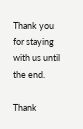Thank you for staying with us until the end.

Thank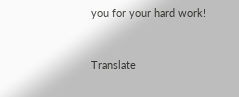you for your hard work!


Translate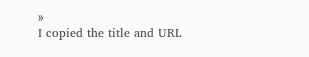»
I copied the title and URL